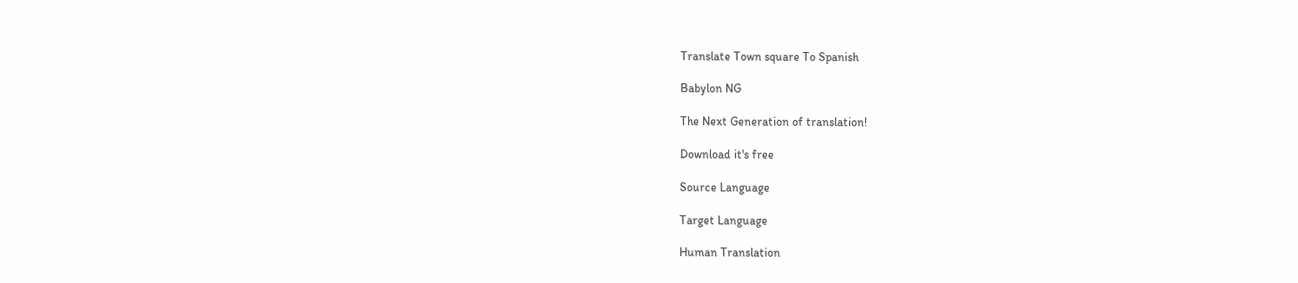Translate Town square To Spanish

Babylon NG

The Next Generation of translation!

Download it's free

Source Language

Target Language

Human Translation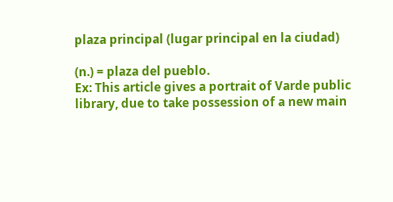plaza principal (lugar principal en la ciudad)

(n.) = plaza del pueblo.
Ex: This article gives a portrait of Varde public library, due to take possession of a new main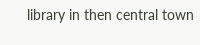library in then central town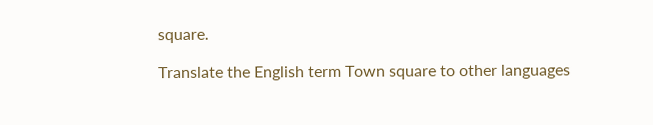square.

Translate the English term Town square to other languages